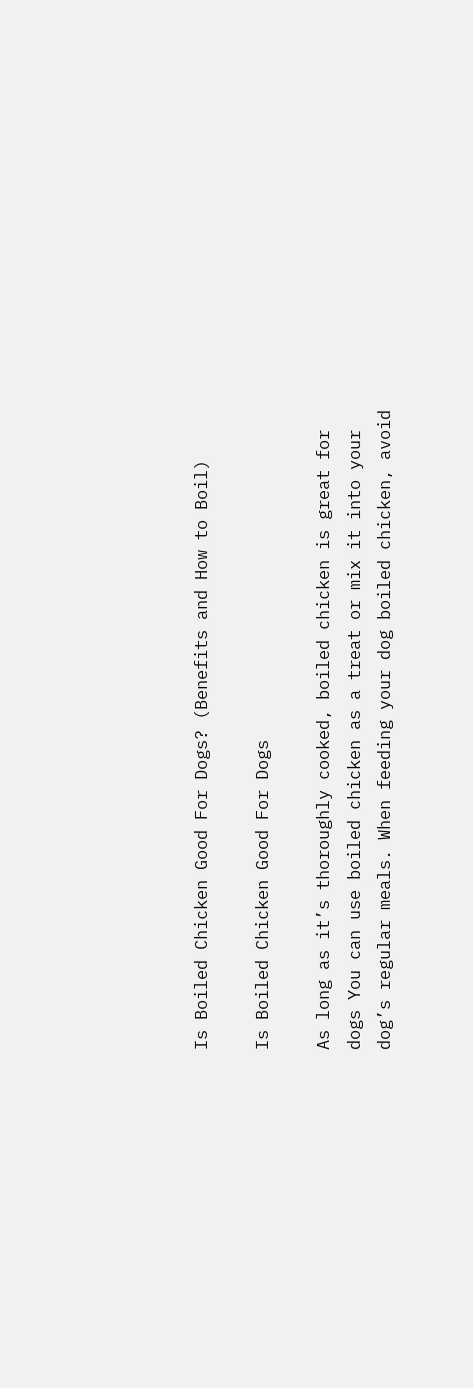Is Boiled Chicken Good For Dogs? (Benefits and How to Boil)

Is Boiled Chicken Good For Dogs

As long as it’s thoroughly cooked, boiled chicken is great for dogs You can use boiled chicken as a treat or mix it into your dog’s regular meals. When feeding your dog boiled chicken, avoid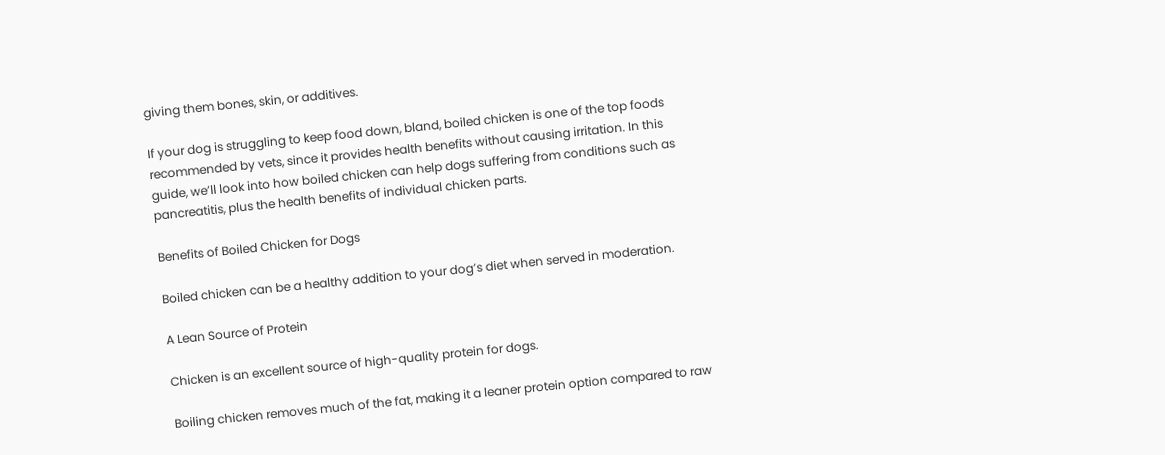giving them bones, skin, or additives.

If your dog is struggling to keep food down, bland, boiled chicken is one of the top foods recommended by vets, since it provides health benefits without causing irritation. In this guide, we’ll look into how boiled chicken can help dogs suffering from conditions such as pancreatitis, plus the health benefits of individual chicken parts.

Benefits of Boiled Chicken for Dogs

Boiled chicken can be a healthy addition to your dog’s diet when served in moderation.

A Lean Source of Protein

Chicken is an excellent source of high-quality protein for dogs.

Boiling chicken removes much of the fat, making it a leaner protein option compared to raw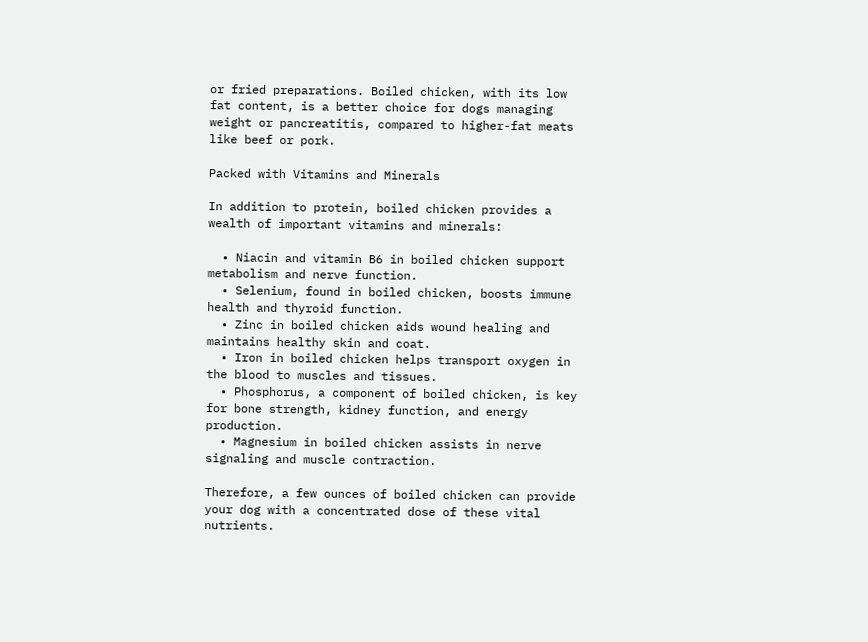or fried preparations. Boiled chicken, with its low fat content, is a better choice for dogs managing weight or pancreatitis, compared to higher-fat meats like beef or pork.

Packed with Vitamins and Minerals

In addition to protein, boiled chicken provides a wealth of important vitamins and minerals:

  • Niacin and vitamin B6 in boiled chicken support metabolism and nerve function.
  • Selenium, found in boiled chicken, boosts immune health and thyroid function.
  • Zinc in boiled chicken aids wound healing and maintains healthy skin and coat.
  • Iron in boiled chicken helps transport oxygen in the blood to muscles and tissues.
  • Phosphorus, a component of boiled chicken, is key for bone strength, kidney function, and energy production.
  • Magnesium in boiled chicken assists in nerve signaling and muscle contraction.

Therefore, a few ounces of boiled chicken can provide your dog with a concentrated dose of these vital nutrients.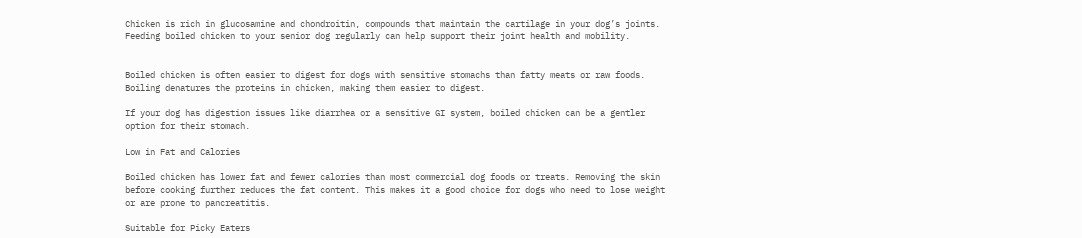Chicken is rich in glucosamine and chondroitin, compounds that maintain the cartilage in your dog’s joints. Feeding boiled chicken to your senior dog regularly can help support their joint health and mobility.


Boiled chicken is often easier to digest for dogs with sensitive stomachs than fatty meats or raw foods. Boiling denatures the proteins in chicken, making them easier to digest.

If your dog has digestion issues like diarrhea or a sensitive GI system, boiled chicken can be a gentler option for their stomach.

Low in Fat and Calories

Boiled chicken has lower fat and fewer calories than most commercial dog foods or treats. Removing the skin before cooking further reduces the fat content. This makes it a good choice for dogs who need to lose weight or are prone to pancreatitis.

Suitable for Picky Eaters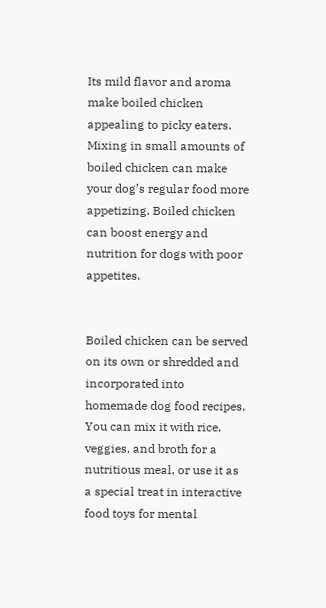Its mild flavor and aroma make boiled chicken appealing to picky eaters. Mixing in small amounts of boiled chicken can make your dog’s regular food more appetizing. Boiled chicken can boost energy and nutrition for dogs with poor appetites.


Boiled chicken can be served on its own or shredded and incorporated into homemade dog food recipes. You can mix it with rice, veggies, and broth for a nutritious meal, or use it as a special treat in interactive food toys for mental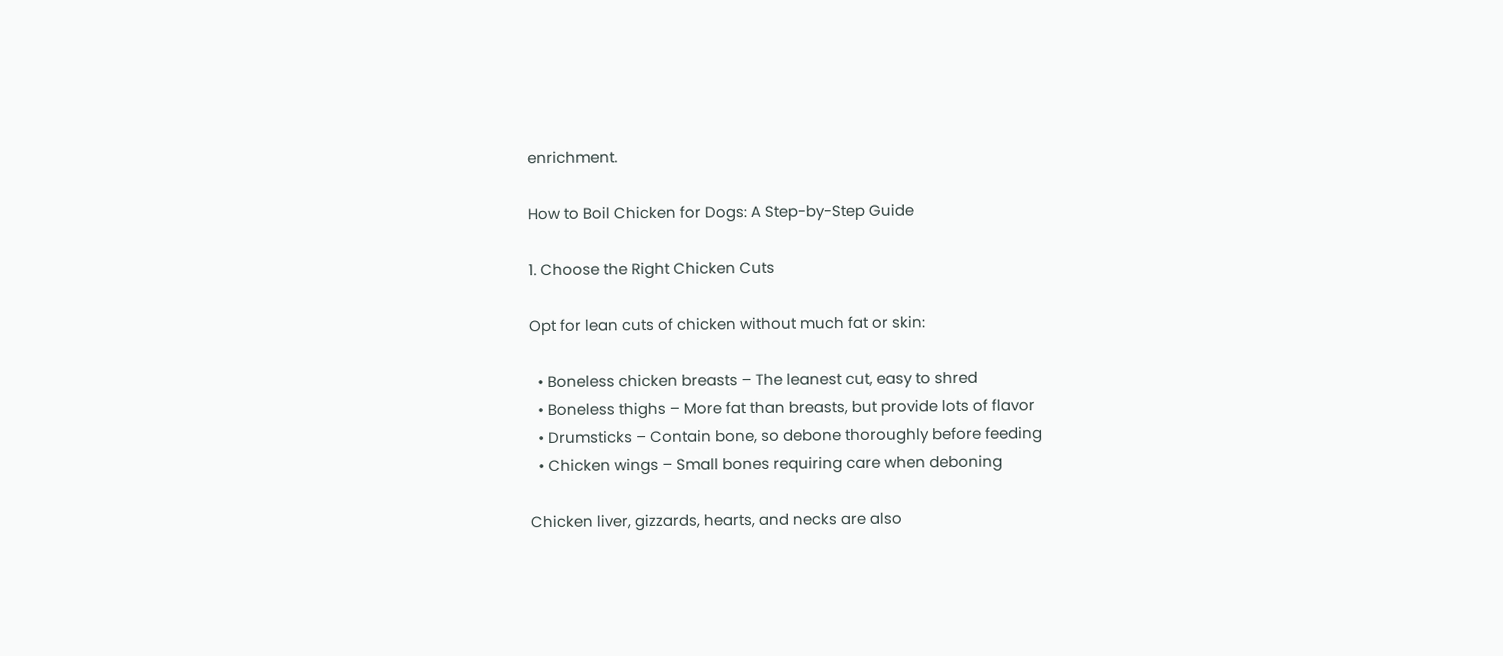enrichment.

How to Boil Chicken for Dogs: A Step-by-Step Guide

1. Choose the Right Chicken Cuts

Opt for lean cuts of chicken without much fat or skin:

  • Boneless chicken breasts – The leanest cut, easy to shred
  • Boneless thighs – More fat than breasts, but provide lots of flavor
  • Drumsticks – Contain bone, so debone thoroughly before feeding
  • Chicken wings – Small bones requiring care when deboning

Chicken liver, gizzards, hearts, and necks are also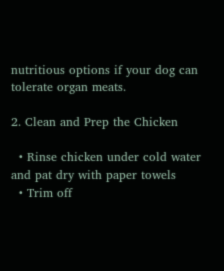nutritious options if your dog can tolerate organ meats.

2. Clean and Prep the Chicken

  • Rinse chicken under cold water and pat dry with paper towels
  • Trim off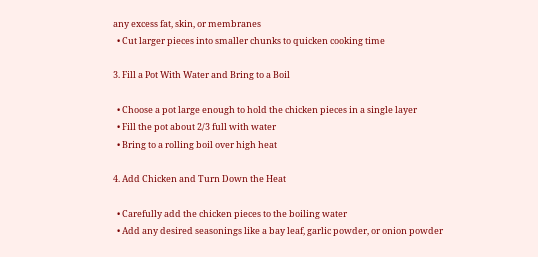any excess fat, skin, or membranes
  • Cut larger pieces into smaller chunks to quicken cooking time

3. Fill a Pot With Water and Bring to a Boil

  • Choose a pot large enough to hold the chicken pieces in a single layer
  • Fill the pot about 2/3 full with water
  • Bring to a rolling boil over high heat

4. Add Chicken and Turn Down the Heat

  • Carefully add the chicken pieces to the boiling water
  • Add any desired seasonings like a bay leaf, garlic powder, or onion powder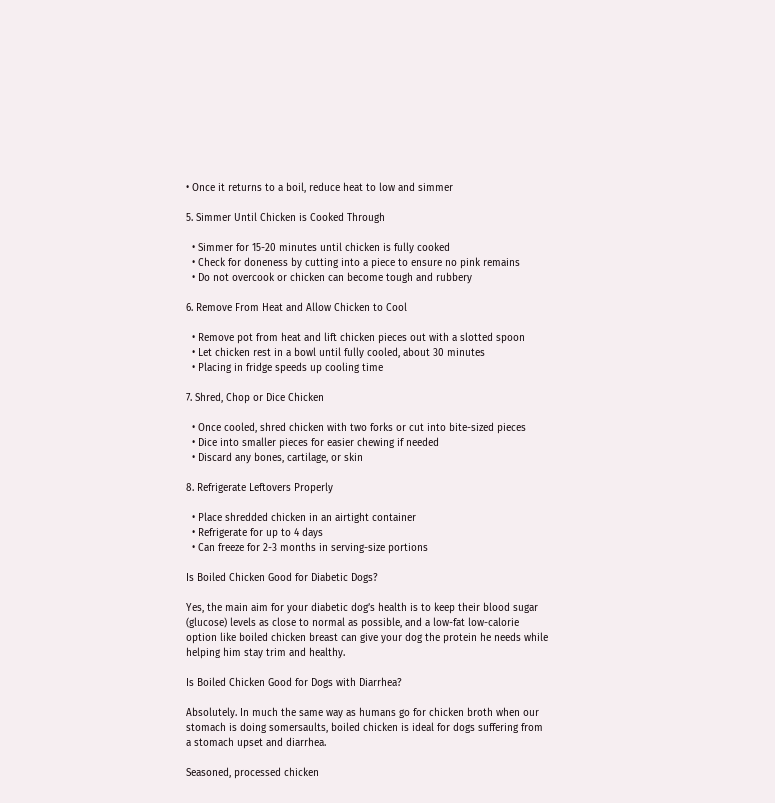• Once it returns to a boil, reduce heat to low and simmer

5. Simmer Until Chicken is Cooked Through

  • Simmer for 15-20 minutes until chicken is fully cooked
  • Check for doneness by cutting into a piece to ensure no pink remains
  • Do not overcook or chicken can become tough and rubbery

6. Remove From Heat and Allow Chicken to Cool

  • Remove pot from heat and lift chicken pieces out with a slotted spoon
  • Let chicken rest in a bowl until fully cooled, about 30 minutes
  • Placing in fridge speeds up cooling time

7. Shred, Chop or Dice Chicken

  • Once cooled, shred chicken with two forks or cut into bite-sized pieces
  • Dice into smaller pieces for easier chewing if needed
  • Discard any bones, cartilage, or skin

8. Refrigerate Leftovers Properly

  • Place shredded chicken in an airtight container
  • Refrigerate for up to 4 days
  • Can freeze for 2-3 months in serving-size portions

Is Boiled Chicken Good for Diabetic Dogs?

Yes, the main aim for your diabetic dog’s health is to keep their blood sugar (glucose) levels as close to normal as possible, and a low-fat low-calorie option like boiled chicken breast can give your dog the protein he needs while helping him stay trim and healthy.

Is Boiled Chicken Good for Dogs with Diarrhea?

Absolutely. In much the same way as humans go for chicken broth when our stomach is doing somersaults, boiled chicken is ideal for dogs suffering from a stomach upset and diarrhea.

Seasoned, processed chicken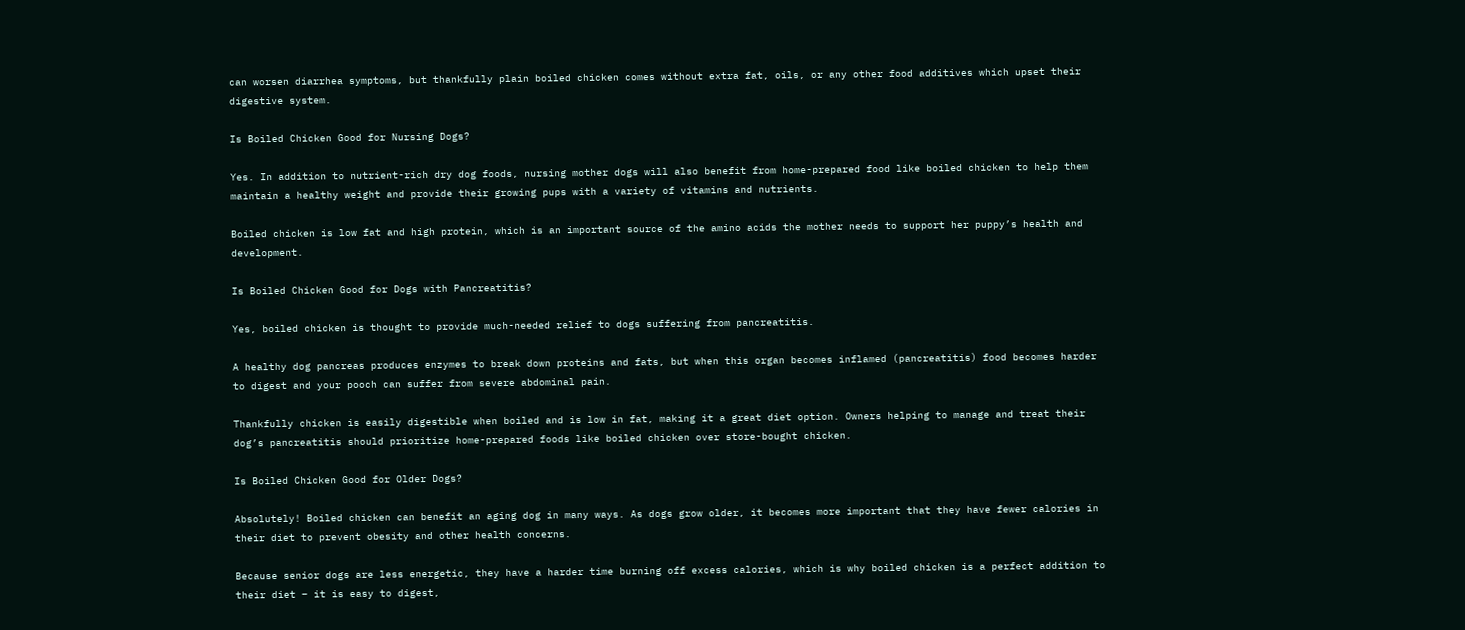can worsen diarrhea symptoms, but thankfully plain boiled chicken comes without extra fat, oils, or any other food additives which upset their digestive system.

Is Boiled Chicken Good for Nursing Dogs?

Yes. In addition to nutrient-rich dry dog foods, nursing mother dogs will also benefit from home-prepared food like boiled chicken to help them maintain a healthy weight and provide their growing pups with a variety of vitamins and nutrients.

Boiled chicken is low fat and high protein, which is an important source of the amino acids the mother needs to support her puppy’s health and development.

Is Boiled Chicken Good for Dogs with Pancreatitis?

Yes, boiled chicken is thought to provide much-needed relief to dogs suffering from pancreatitis.

A healthy dog pancreas produces enzymes to break down proteins and fats, but when this organ becomes inflamed (pancreatitis) food becomes harder to digest and your pooch can suffer from severe abdominal pain.

Thankfully chicken is easily digestible when boiled and is low in fat, making it a great diet option. Owners helping to manage and treat their dog’s pancreatitis should prioritize home-prepared foods like boiled chicken over store-bought chicken.

Is Boiled Chicken Good for Older Dogs?

Absolutely! Boiled chicken can benefit an aging dog in many ways. As dogs grow older, it becomes more important that they have fewer calories in their diet to prevent obesity and other health concerns.

Because senior dogs are less energetic, they have a harder time burning off excess calories, which is why boiled chicken is a perfect addition to their diet – it is easy to digest,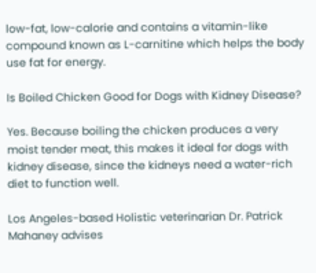low-fat, low-calorie and contains a vitamin-like compound known as L-carnitine which helps the body use fat for energy.

Is Boiled Chicken Good for Dogs with Kidney Disease?

Yes. Because boiling the chicken produces a very moist tender meat, this makes it ideal for dogs with kidney disease, since the kidneys need a water-rich diet to function well.

Los Angeles-based Holistic veterinarian Dr. Patrick Mahaney advises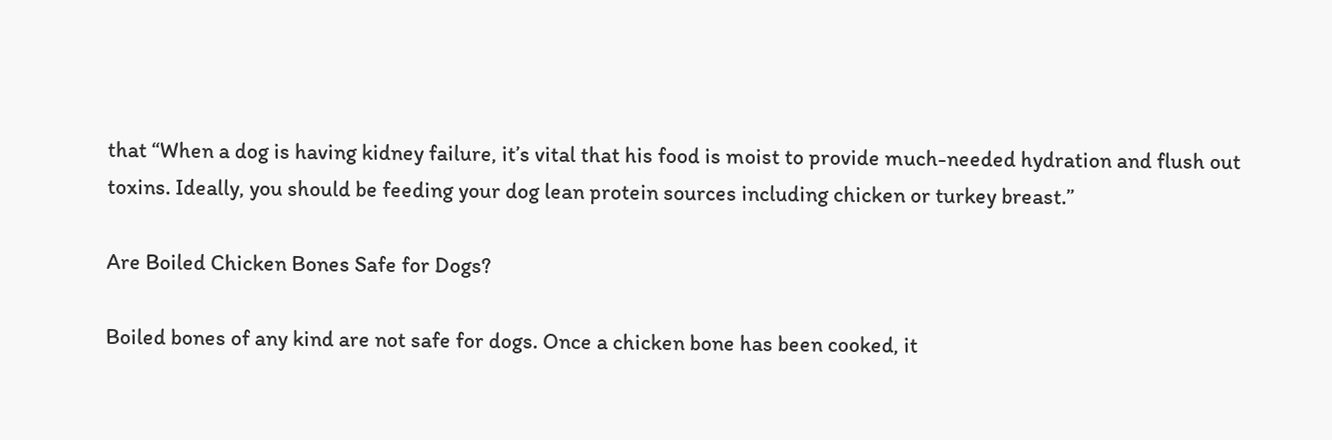that “When a dog is having kidney failure, it’s vital that his food is moist to provide much-needed hydration and flush out toxins. Ideally, you should be feeding your dog lean protein sources including chicken or turkey breast.”

Are Boiled Chicken Bones Safe for Dogs?

Boiled bones of any kind are not safe for dogs. Once a chicken bone has been cooked, it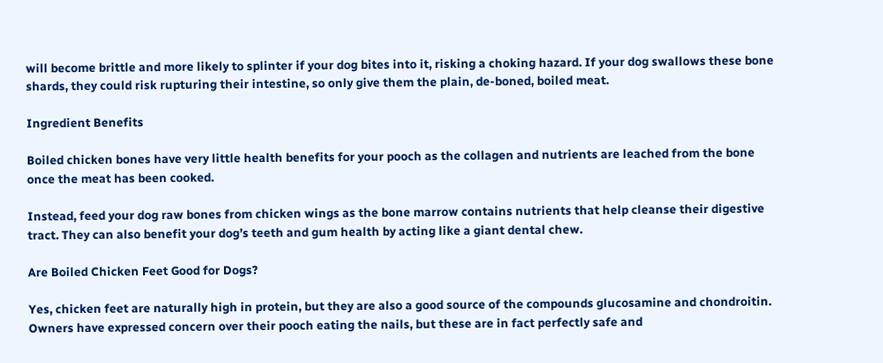will become brittle and more likely to splinter if your dog bites into it, risking a choking hazard. If your dog swallows these bone shards, they could risk rupturing their intestine, so only give them the plain, de-boned, boiled meat.

Ingredient Benefits

Boiled chicken bones have very little health benefits for your pooch as the collagen and nutrients are leached from the bone once the meat has been cooked.

Instead, feed your dog raw bones from chicken wings as the bone marrow contains nutrients that help cleanse their digestive tract. They can also benefit your dog’s teeth and gum health by acting like a giant dental chew.

Are Boiled Chicken Feet Good for Dogs?

Yes, chicken feet are naturally high in protein, but they are also a good source of the compounds glucosamine and chondroitin. Owners have expressed concern over their pooch eating the nails, but these are in fact perfectly safe and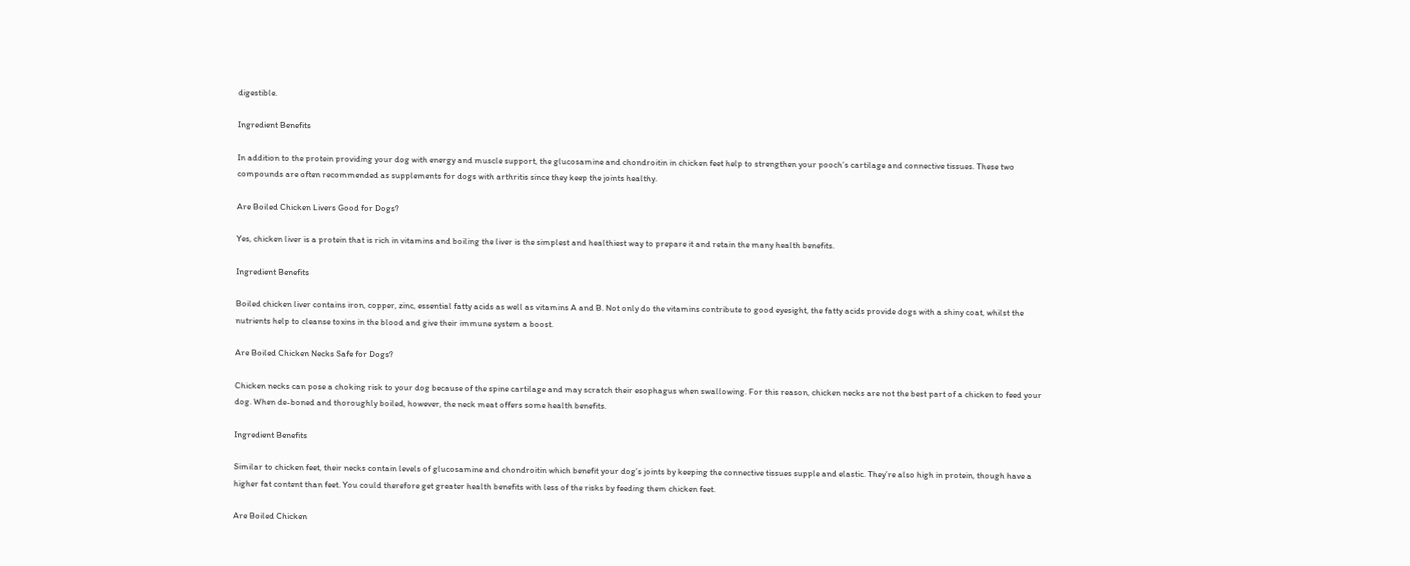digestible.

Ingredient Benefits

In addition to the protein providing your dog with energy and muscle support, the glucosamine and chondroitin in chicken feet help to strengthen your pooch’s cartilage and connective tissues. These two compounds are often recommended as supplements for dogs with arthritis since they keep the joints healthy.

Are Boiled Chicken Livers Good for Dogs?

Yes, chicken liver is a protein that is rich in vitamins and boiling the liver is the simplest and healthiest way to prepare it and retain the many health benefits.

Ingredient Benefits

Boiled chicken liver contains iron, copper, zinc, essential fatty acids as well as vitamins A and B. Not only do the vitamins contribute to good eyesight, the fatty acids provide dogs with a shiny coat, whilst the nutrients help to cleanse toxins in the blood and give their immune system a boost.

Are Boiled Chicken Necks Safe for Dogs?

Chicken necks can pose a choking risk to your dog because of the spine cartilage and may scratch their esophagus when swallowing. For this reason, chicken necks are not the best part of a chicken to feed your dog. When de-boned and thoroughly boiled, however, the neck meat offers some health benefits.

Ingredient Benefits

Similar to chicken feet, their necks contain levels of glucosamine and chondroitin which benefit your dog’s joints by keeping the connective tissues supple and elastic. They’re also high in protein, though have a higher fat content than feet. You could therefore get greater health benefits with less of the risks by feeding them chicken feet.

Are Boiled Chicken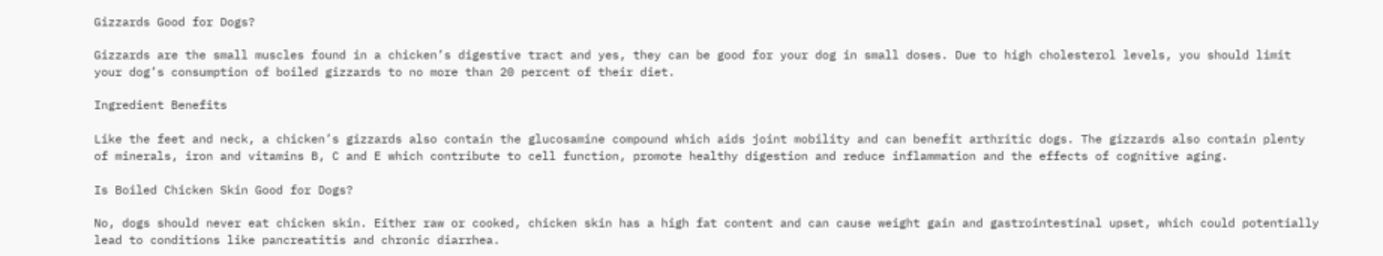Gizzards Good for Dogs?

Gizzards are the small muscles found in a chicken’s digestive tract and yes, they can be good for your dog in small doses. Due to high cholesterol levels, you should limit your dog’s consumption of boiled gizzards to no more than 20 percent of their diet.

Ingredient Benefits

Like the feet and neck, a chicken’s gizzards also contain the glucosamine compound which aids joint mobility and can benefit arthritic dogs. The gizzards also contain plenty of minerals, iron and vitamins B, C and E which contribute to cell function, promote healthy digestion and reduce inflammation and the effects of cognitive aging.

Is Boiled Chicken Skin Good for Dogs?

No, dogs should never eat chicken skin. Either raw or cooked, chicken skin has a high fat content and can cause weight gain and gastrointestinal upset, which could potentially lead to conditions like pancreatitis and chronic diarrhea.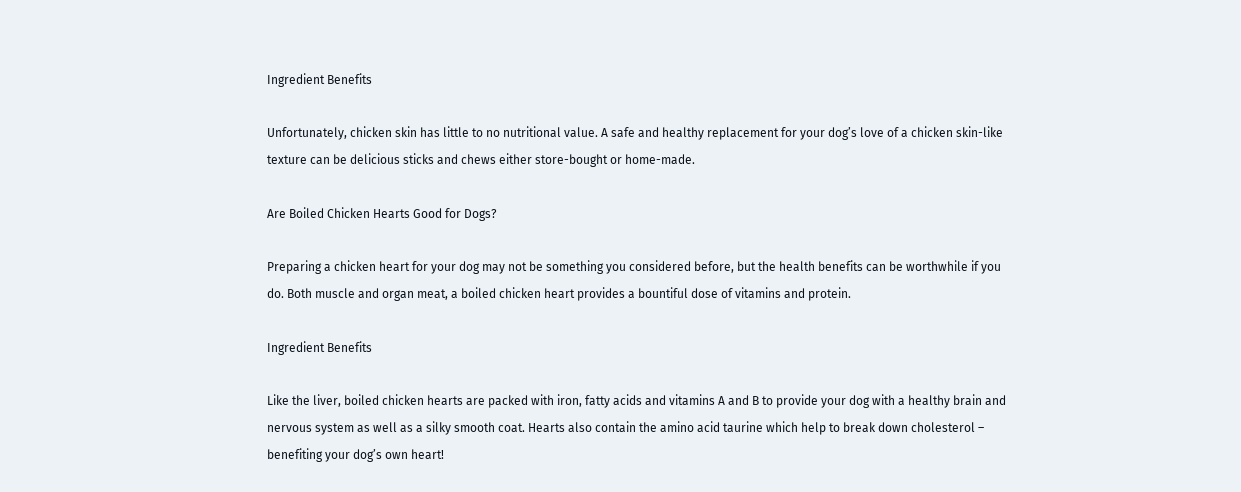Ingredient Benefits

Unfortunately, chicken skin has little to no nutritional value. A safe and healthy replacement for your dog’s love of a chicken skin-like texture can be delicious sticks and chews either store-bought or home-made.

Are Boiled Chicken Hearts Good for Dogs?

Preparing a chicken heart for your dog may not be something you considered before, but the health benefits can be worthwhile if you do. Both muscle and organ meat, a boiled chicken heart provides a bountiful dose of vitamins and protein.

Ingredient Benefits

Like the liver, boiled chicken hearts are packed with iron, fatty acids and vitamins A and B to provide your dog with a healthy brain and nervous system as well as a silky smooth coat. Hearts also contain the amino acid taurine which help to break down cholesterol – benefiting your dog’s own heart!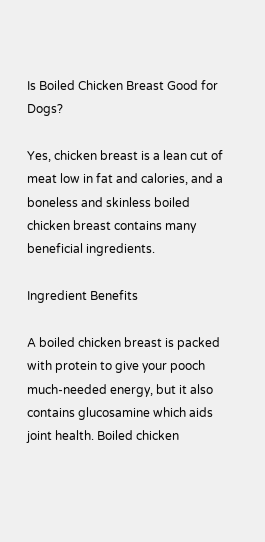Is Boiled Chicken Breast Good for Dogs?

Yes, chicken breast is a lean cut of meat low in fat and calories, and a boneless and skinless boiled chicken breast contains many beneficial ingredients.

Ingredient Benefits

A boiled chicken breast is packed with protein to give your pooch much-needed energy, but it also contains glucosamine which aids joint health. Boiled chicken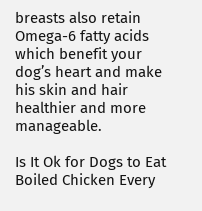breasts also retain Omega-6 fatty acids which benefit your dog’s heart and make his skin and hair healthier and more manageable.

Is It Ok for Dogs to Eat Boiled Chicken Every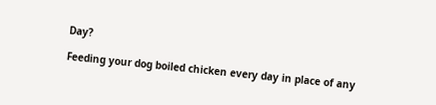Day?

Feeding your dog boiled chicken every day in place of any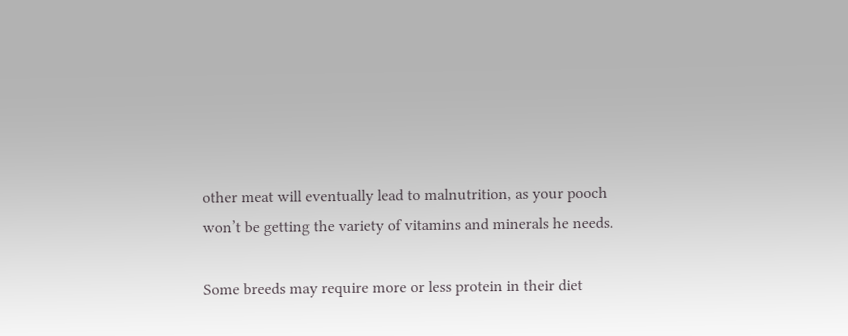other meat will eventually lead to malnutrition, as your pooch won’t be getting the variety of vitamins and minerals he needs.

Some breeds may require more or less protein in their diet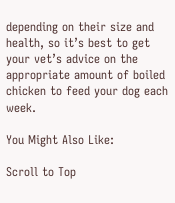depending on their size and health, so it’s best to get your vet’s advice on the appropriate amount of boiled chicken to feed your dog each week.

You Might Also Like:

Scroll to Top